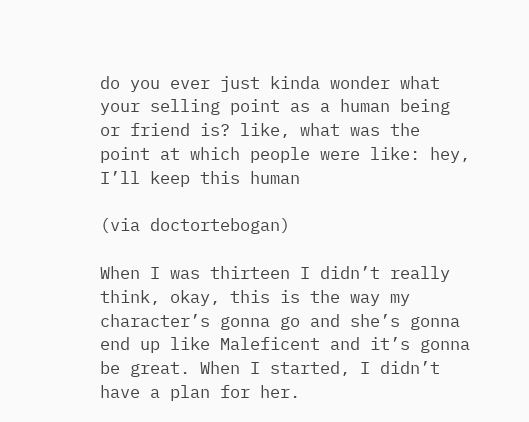do you ever just kinda wonder what your selling point as a human being or friend is? like, what was the point at which people were like: hey, I’ll keep this human

(via doctortebogan)

When I was thirteen I didn’t really think, okay, this is the way my character’s gonna go and she’s gonna end up like Maleficent and it’s gonna be great. When I started, I didn’t have a plan for her.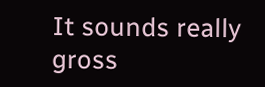It sounds really gross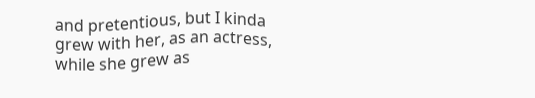and pretentious, but I kinda grew with her, as an actress, while she grew as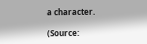a character.

(Source: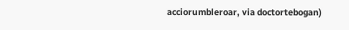acciorumbleroar, via doctortebogan)